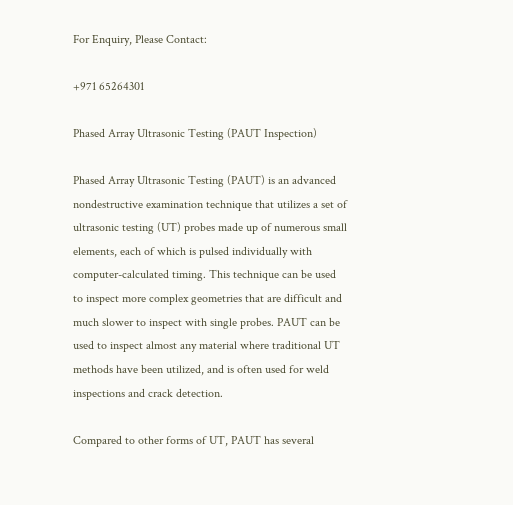For Enquiry, Please Contact:

+971 65264301

Phased Array Ultrasonic Testing (PAUT Inspection)

Phased Array Ultrasonic Testing (PAUT) is an advanced nondestructive examination technique that utilizes a set of ultrasonic testing (UT) probes made up of numerous small elements, each of which is pulsed individually with computer-calculated timing. This technique can be used to inspect more complex geometries that are difficult and much slower to inspect with single probes. PAUT can be used to inspect almost any material where traditional UT methods have been utilized, and is often used for weld inspections and crack detection.

Compared to other forms of UT, PAUT has several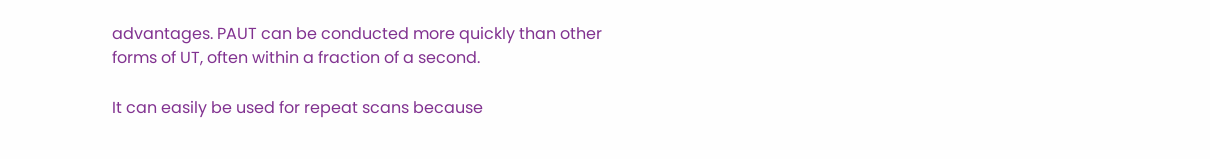advantages. PAUT can be conducted more quickly than other forms of UT, often within a fraction of a second.

It can easily be used for repeat scans because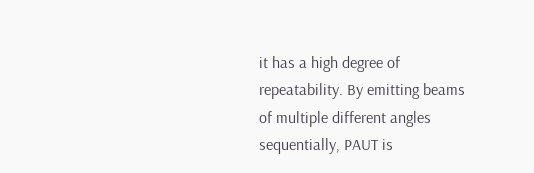it has a high degree of repeatability. By emitting beams of multiple different angles sequentially, PAUT is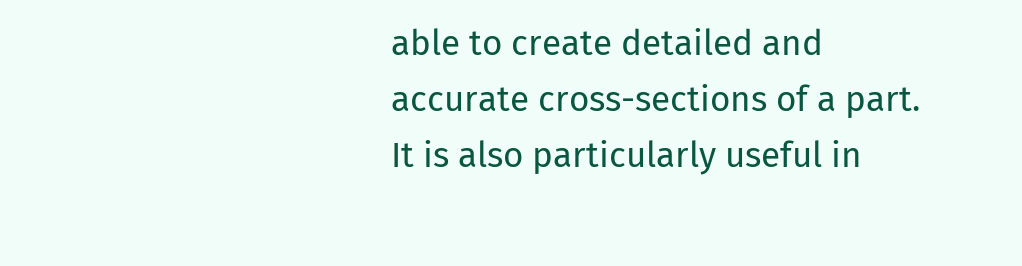able to create detailed and accurate cross-sections of a part. It is also particularly useful in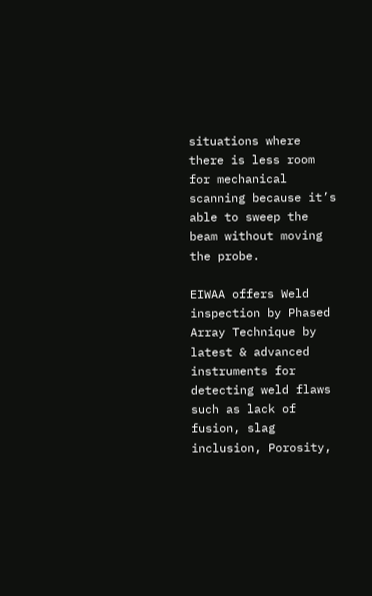situations where there is less room for mechanical scanning because it’s able to sweep the beam without moving the probe.

EIWAA offers Weld inspection by Phased Array Technique by latest & advanced instruments for detecting weld flaws such as lack of fusion, slag inclusion, Porosity,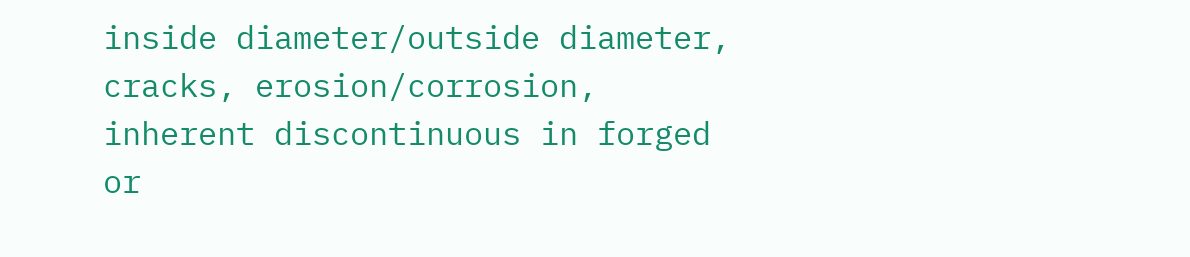inside diameter/outside diameter, cracks, erosion/corrosion, inherent discontinuous in forged or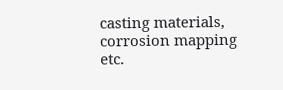casting materials, corrosion mapping etc.